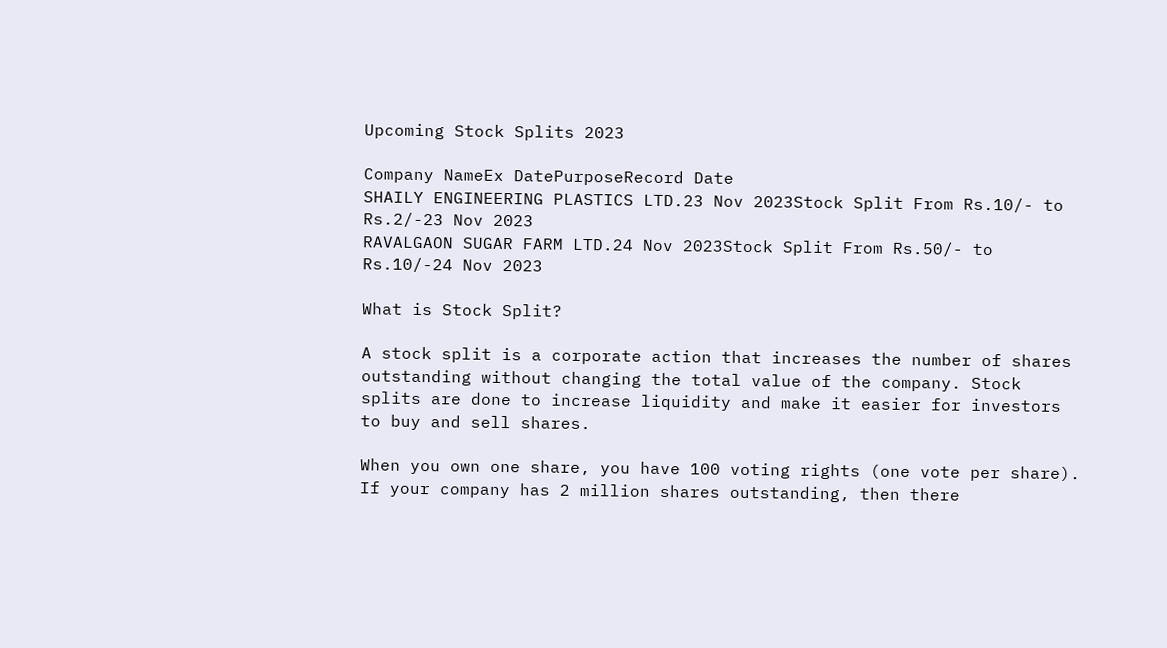Upcoming Stock Splits 2023

Company NameEx DatePurposeRecord Date
SHAILY ENGINEERING PLASTICS LTD.23 Nov 2023Stock Split From Rs.10/- to Rs.2/-23 Nov 2023
RAVALGAON SUGAR FARM LTD.24 Nov 2023Stock Split From Rs.50/- to Rs.10/-24 Nov 2023

What is Stock Split?

A stock split is a corporate action that increases the number of shares outstanding without changing the total value of the company. Stock splits are done to increase liquidity and make it easier for investors to buy and sell shares.

When you own one share, you have 100 voting rights (one vote per share). If your company has 2 million shares outstanding, then there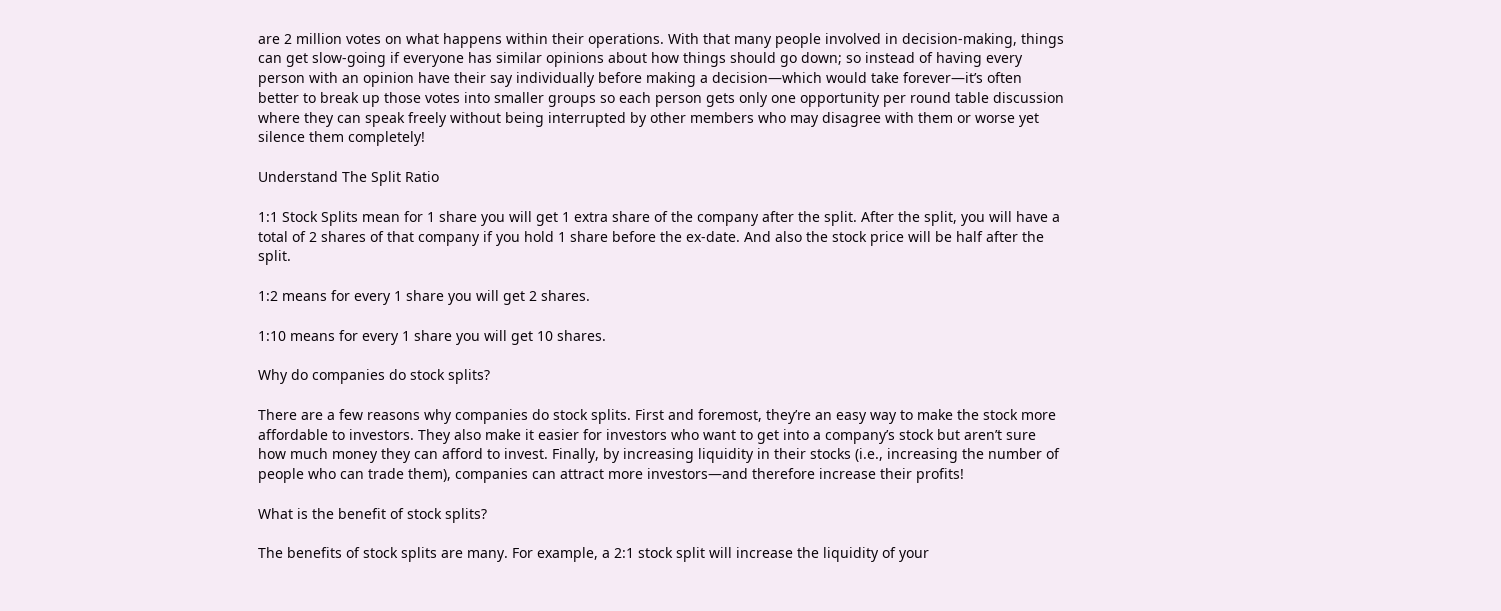are 2 million votes on what happens within their operations. With that many people involved in decision-making, things can get slow-going if everyone has similar opinions about how things should go down; so instead of having every person with an opinion have their say individually before making a decision—which would take forever—it’s often better to break up those votes into smaller groups so each person gets only one opportunity per round table discussion where they can speak freely without being interrupted by other members who may disagree with them or worse yet silence them completely!

Understand The Split Ratio

1:1 Stock Splits mean for 1 share you will get 1 extra share of the company after the split. After the split, you will have a total of 2 shares of that company if you hold 1 share before the ex-date. And also the stock price will be half after the split.

1:2 means for every 1 share you will get 2 shares.

1:10 means for every 1 share you will get 10 shares.

Why do companies do stock splits?

There are a few reasons why companies do stock splits. First and foremost, they’re an easy way to make the stock more affordable to investors. They also make it easier for investors who want to get into a company’s stock but aren’t sure how much money they can afford to invest. Finally, by increasing liquidity in their stocks (i.e., increasing the number of people who can trade them), companies can attract more investors—and therefore increase their profits!

What is the benefit of stock splits?

The benefits of stock splits are many. For example, a 2:1 stock split will increase the liquidity of your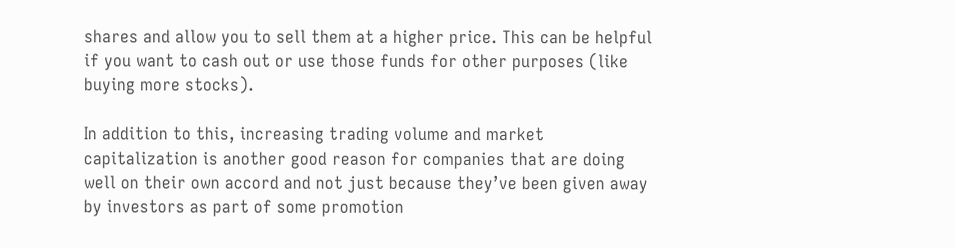shares and allow you to sell them at a higher price. This can be helpful if you want to cash out or use those funds for other purposes (like buying more stocks).

In addition to this, increasing trading volume and market capitalization is another good reason for companies that are doing well on their own accord and not just because they’ve been given away by investors as part of some promotion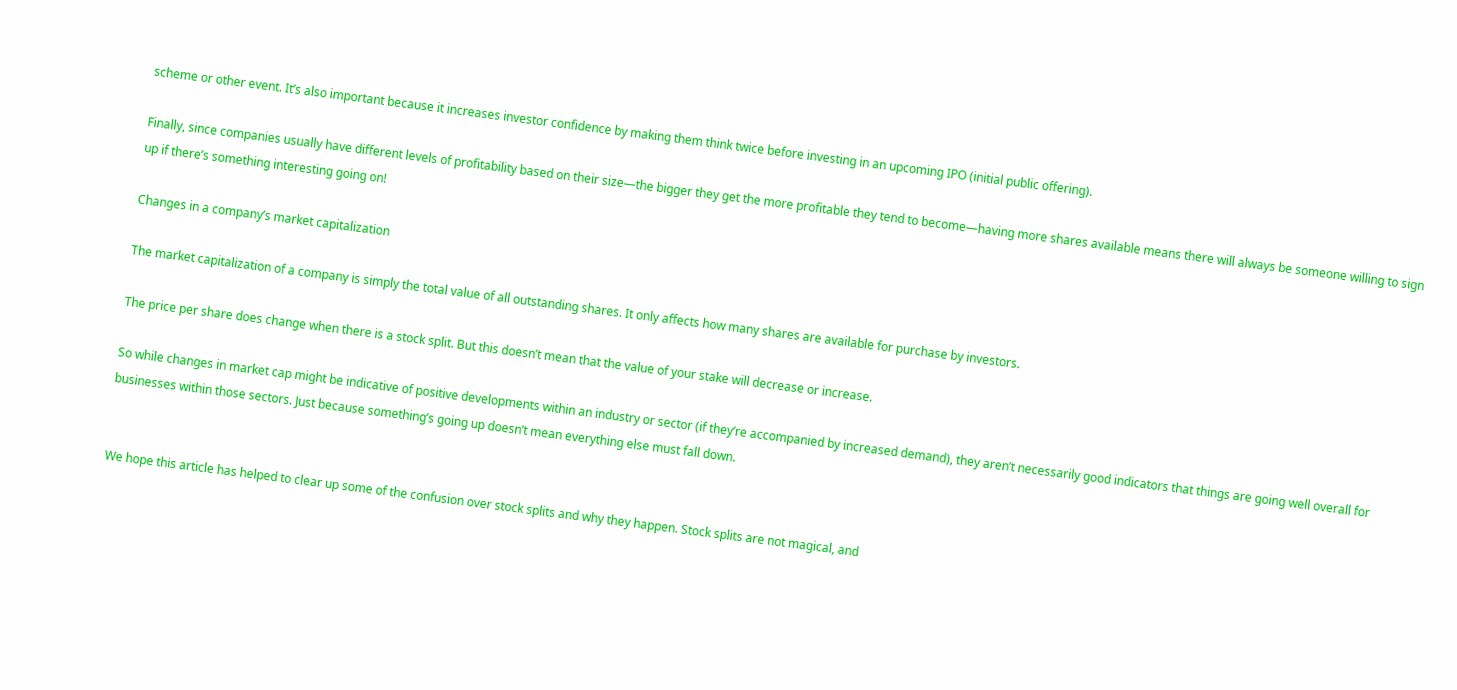scheme or other event. It’s also important because it increases investor confidence by making them think twice before investing in an upcoming IPO (initial public offering).

Finally, since companies usually have different levels of profitability based on their size—the bigger they get the more profitable they tend to become—having more shares available means there will always be someone willing to sign up if there’s something interesting going on!

Changes in a company’s market capitalization

The market capitalization of a company is simply the total value of all outstanding shares. It only affects how many shares are available for purchase by investors.

The price per share does change when there is a stock split. But this doesn’t mean that the value of your stake will decrease or increase.

So while changes in market cap might be indicative of positive developments within an industry or sector (if they’re accompanied by increased demand), they aren’t necessarily good indicators that things are going well overall for businesses within those sectors. Just because something’s going up doesn’t mean everything else must fall down.


We hope this article has helped to clear up some of the confusion over stock splits and why they happen. Stock splits are not magical, and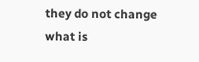they do not change what is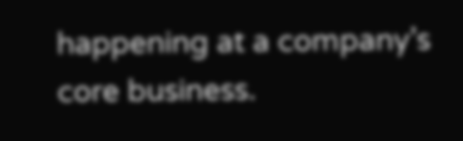happening at a company’s core business.